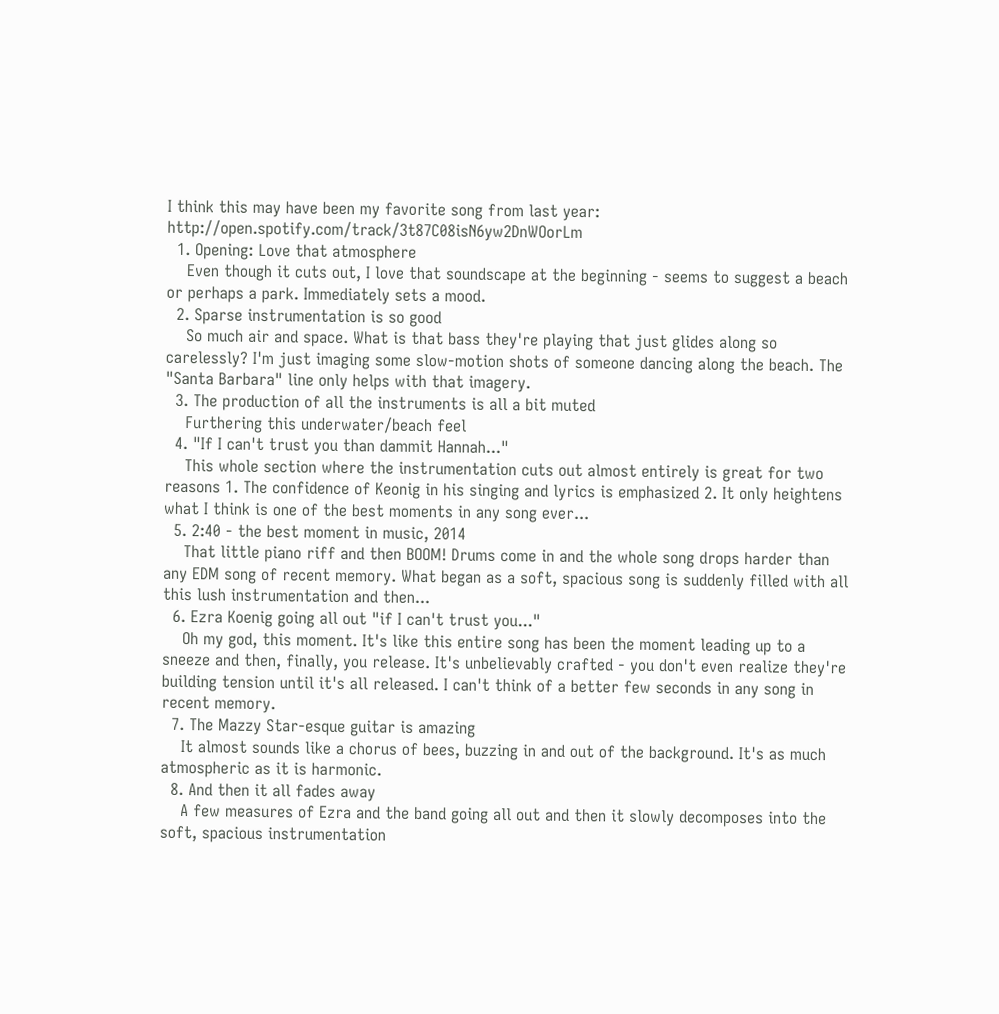I think this may have been my favorite song from last year: http://open.spotify.com/track/3t87C08isN6yw2DnWOorLm
  1. Opening: Love that atmosphere
    Even though it cuts out, I love that soundscape at the beginning - seems to suggest a beach or perhaps a park. Immediately sets a mood.
  2. Sparse instrumentation is so good
    So much air and space. What is that bass they're playing that just glides along so carelessly? I'm just imaging some slow-motion shots of someone dancing along the beach. The "Santa Barbara" line only helps with that imagery.
  3. The production of all the instruments is all a bit muted
    Furthering this underwater/beach feel
  4. "If I can't trust you than dammit Hannah..."
    This whole section where the instrumentation cuts out almost entirely is great for two reasons 1. The confidence of Keonig in his singing and lyrics is emphasized 2. It only heightens what I think is one of the best moments in any song ever...
  5. 2:40 - the best moment in music, 2014
    That little piano riff and then BOOM! Drums come in and the whole song drops harder than any EDM song of recent memory. What began as a soft, spacious song is suddenly filled with all this lush instrumentation and then...
  6. Ezra Koenig going all out "if I can't trust you..."
    Oh my god, this moment. It's like this entire song has been the moment leading up to a sneeze and then, finally, you release. It's unbelievably crafted - you don't even realize they're building tension until it's all released. I can't think of a better few seconds in any song in recent memory.
  7. The Mazzy Star-esque guitar is amazing
    It almost sounds like a chorus of bees, buzzing in and out of the background. It's as much atmospheric as it is harmonic.
  8. And then it all fades away
    A few measures of Ezra and the band going all out and then it slowly decomposes into the soft, spacious instrumentation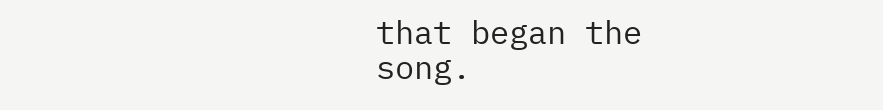that began the song.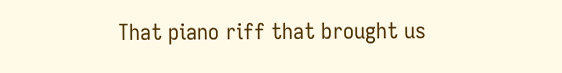That piano riff that brought us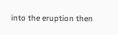into the eruption then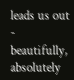leads us out - beautifully, absolutely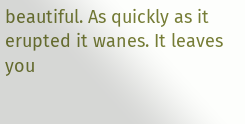beautiful. As quickly as it erupted it wanes. It leaves you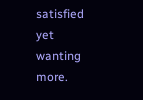satisfied yet wanting more.